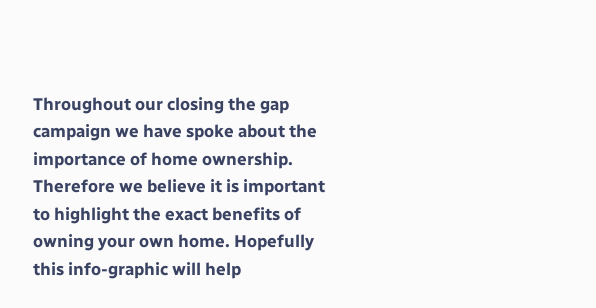Throughout our closing the gap campaign we have spoke about the importance of home ownership. Therefore we believe it is important to highlight the exact benefits of owning your own home. Hopefully this info-graphic will help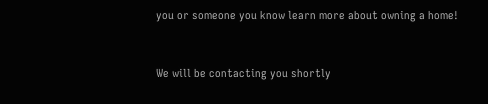you or someone you know learn more about owning a home!


We will be contacting you shortly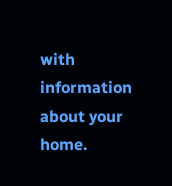with information about your home.